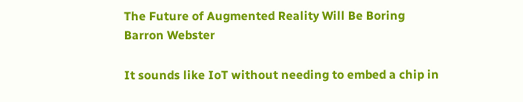The Future of Augmented Reality Will Be Boring
Barron Webster

It sounds like IoT without needing to embed a chip in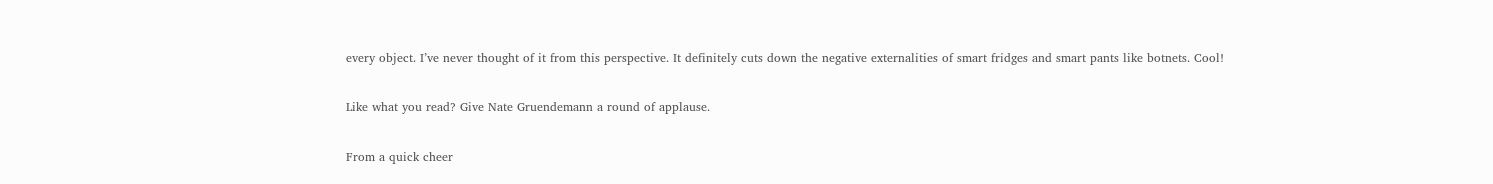every object. I’ve never thought of it from this perspective. It definitely cuts down the negative externalities of smart fridges and smart pants like botnets. Cool!

Like what you read? Give Nate Gruendemann a round of applause.

From a quick cheer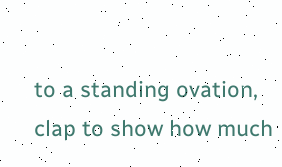to a standing ovation, clap to show how much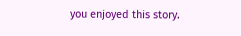you enjoyed this story.